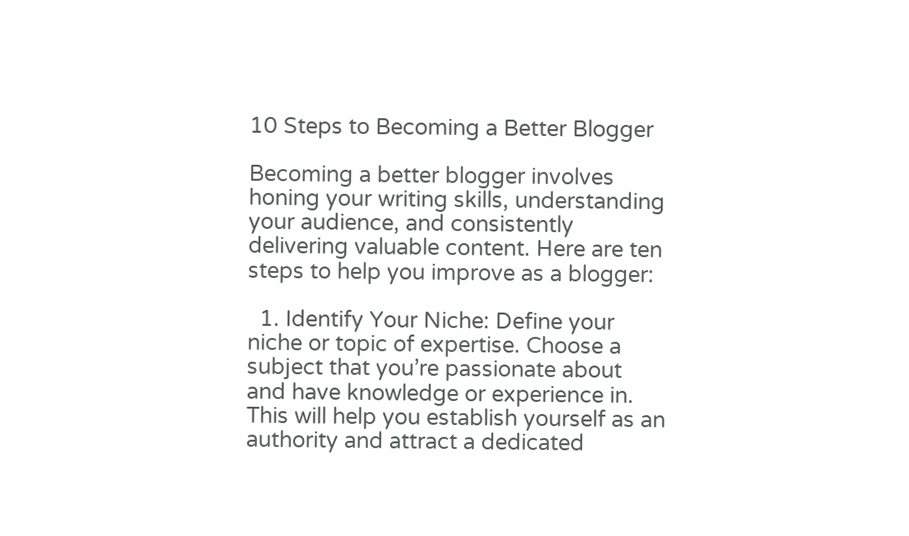10 Steps to Becoming a Better Blogger

Becoming a better blogger involves honing your writing skills, understanding your audience, and consistently delivering valuable content. Here are ten steps to help you improve as a blogger:

  1. Identify Your Niche: Define your niche or topic of expertise. Choose a subject that you’re passionate about and have knowledge or experience in. This will help you establish yourself as an authority and attract a dedicated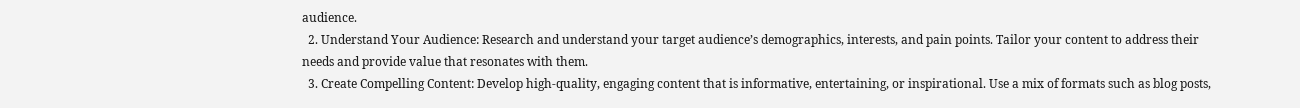audience.
  2. Understand Your Audience: Research and understand your target audience’s demographics, interests, and pain points. Tailor your content to address their needs and provide value that resonates with them.
  3. Create Compelling Content: Develop high-quality, engaging content that is informative, entertaining, or inspirational. Use a mix of formats such as blog posts,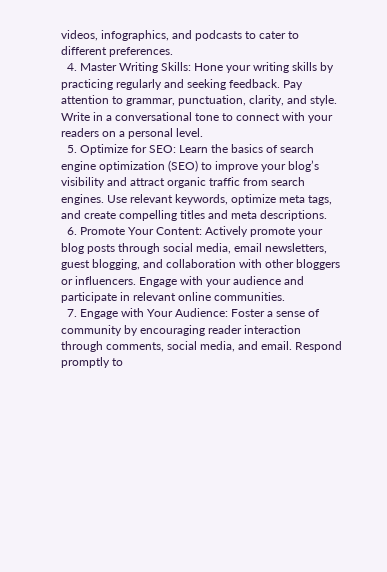videos, infographics, and podcasts to cater to different preferences.
  4. Master Writing Skills: Hone your writing skills by practicing regularly and seeking feedback. Pay attention to grammar, punctuation, clarity, and style. Write in a conversational tone to connect with your readers on a personal level.
  5. Optimize for SEO: Learn the basics of search engine optimization (SEO) to improve your blog’s visibility and attract organic traffic from search engines. Use relevant keywords, optimize meta tags, and create compelling titles and meta descriptions.
  6. Promote Your Content: Actively promote your blog posts through social media, email newsletters, guest blogging, and collaboration with other bloggers or influencers. Engage with your audience and participate in relevant online communities.
  7. Engage with Your Audience: Foster a sense of community by encouraging reader interaction through comments, social media, and email. Respond promptly to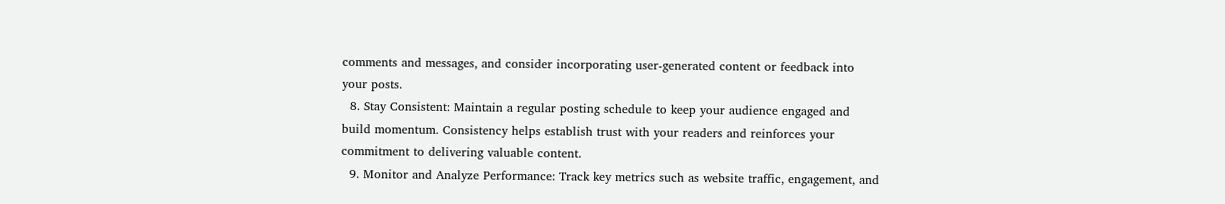comments and messages, and consider incorporating user-generated content or feedback into your posts.
  8. Stay Consistent: Maintain a regular posting schedule to keep your audience engaged and build momentum. Consistency helps establish trust with your readers and reinforces your commitment to delivering valuable content.
  9. Monitor and Analyze Performance: Track key metrics such as website traffic, engagement, and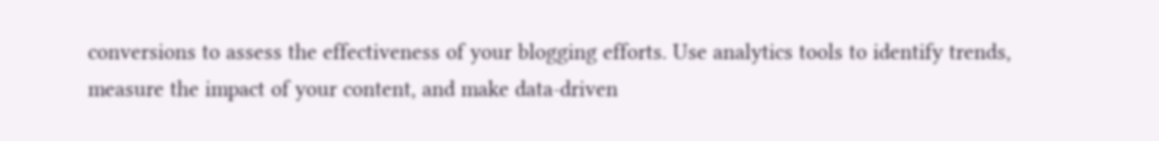conversions to assess the effectiveness of your blogging efforts. Use analytics tools to identify trends, measure the impact of your content, and make data-driven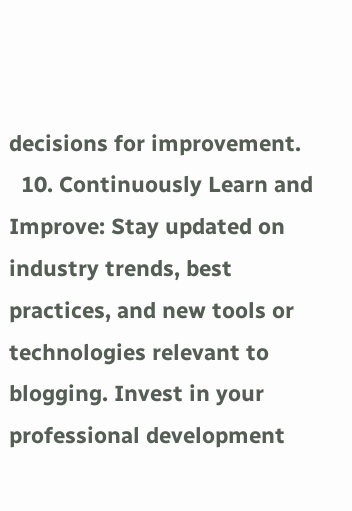decisions for improvement.
  10. Continuously Learn and Improve: Stay updated on industry trends, best practices, and new tools or technologies relevant to blogging. Invest in your professional development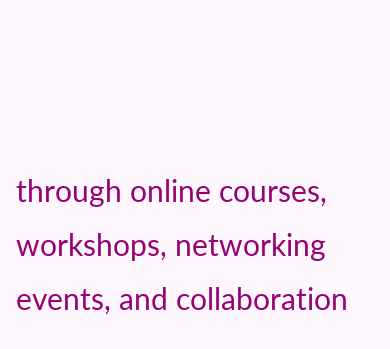through online courses, workshops, networking events, and collaboration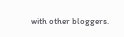with other bloggers.